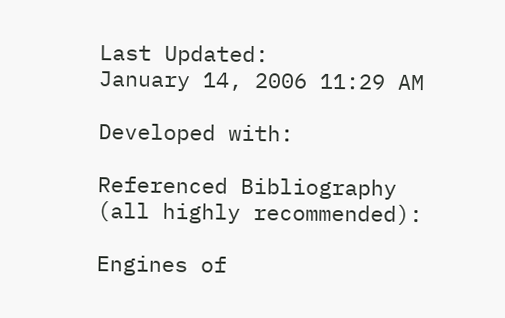Last Updated:
January 14, 2006 11:29 AM

Developed with:

Referenced Bibliography
(all highly recommended):

Engines of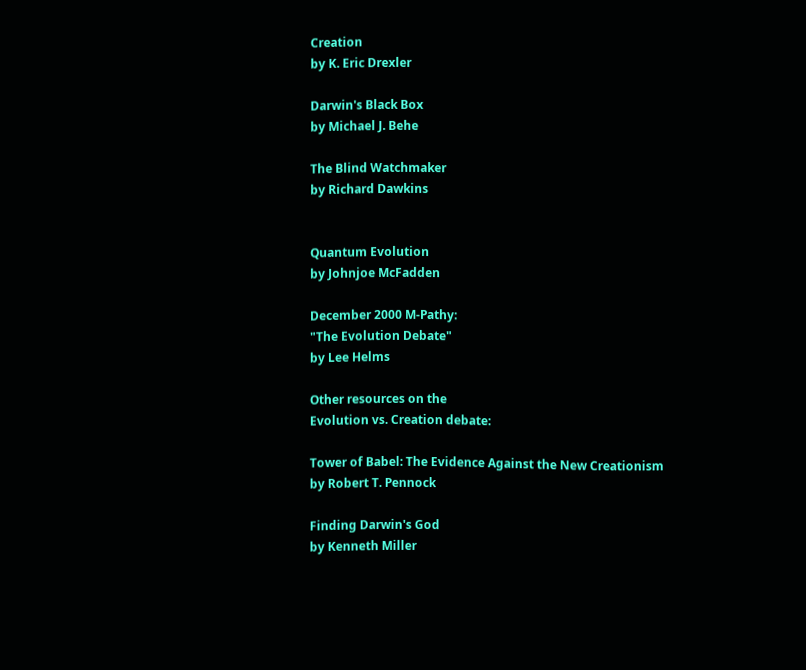Creation
by K. Eric Drexler

Darwin's Black Box
by Michael J. Behe

The Blind Watchmaker
by Richard Dawkins


Quantum Evolution
by Johnjoe McFadden

December 2000 M-Pathy:
"The Evolution Debate"
by Lee Helms

Other resources on the
Evolution vs. Creation debate:

Tower of Babel: The Evidence Against the New Creationism
by Robert T. Pennock

Finding Darwin's God
by Kenneth Miller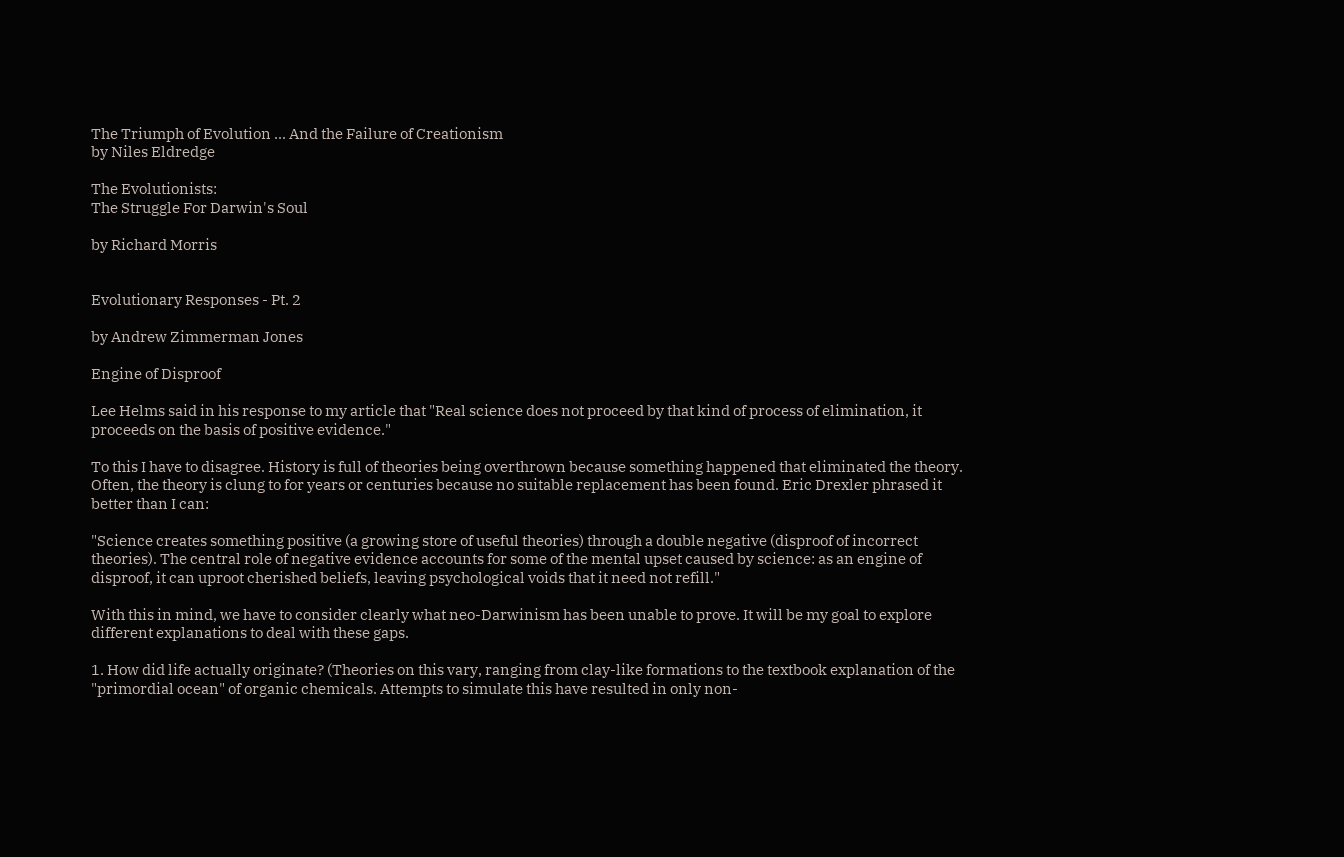The Triumph of Evolution ... And the Failure of Creationism
by Niles Eldredge

The Evolutionists:
The Struggle For Darwin's Soul

by Richard Morris


Evolutionary Responses - Pt. 2

by Andrew Zimmerman Jones

Engine of Disproof

Lee Helms said in his response to my article that "Real science does not proceed by that kind of process of elimination, it proceeds on the basis of positive evidence."

To this I have to disagree. History is full of theories being overthrown because something happened that eliminated the theory. Often, the theory is clung to for years or centuries because no suitable replacement has been found. Eric Drexler phrased it better than I can:

"Science creates something positive (a growing store of useful theories) through a double negative (disproof of incorrect theories). The central role of negative evidence accounts for some of the mental upset caused by science: as an engine of disproof, it can uproot cherished beliefs, leaving psychological voids that it need not refill."

With this in mind, we have to consider clearly what neo-Darwinism has been unable to prove. It will be my goal to explore different explanations to deal with these gaps.

1. How did life actually originate? (Theories on this vary, ranging from clay-like formations to the textbook explanation of the "primordial ocean" of organic chemicals. Attempts to simulate this have resulted in only non-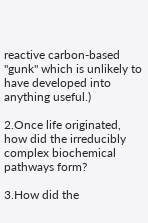reactive carbon-based "gunk" which is unlikely to have developed into anything useful.)

2.Once life originated, how did the irreducibly complex biochemical pathways form?

3.How did the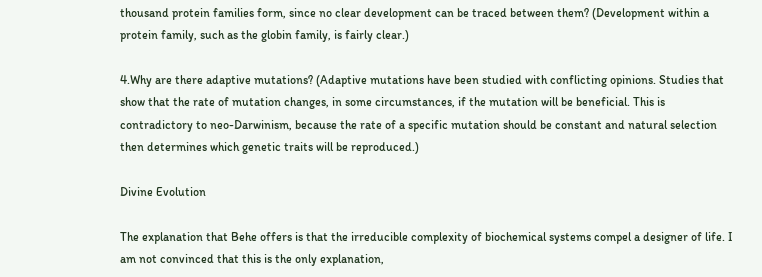thousand protein families form, since no clear development can be traced between them? (Development within a protein family, such as the globin family, is fairly clear.)

4.Why are there adaptive mutations? (Adaptive mutations have been studied with conflicting opinions. Studies that show that the rate of mutation changes, in some circumstances, if the mutation will be beneficial. This is contradictory to neo-Darwinism, because the rate of a specific mutation should be constant and natural selection then determines which genetic traits will be reproduced.)

Divine Evolution

The explanation that Behe offers is that the irreducible complexity of biochemical systems compel a designer of life. I am not convinced that this is the only explanation,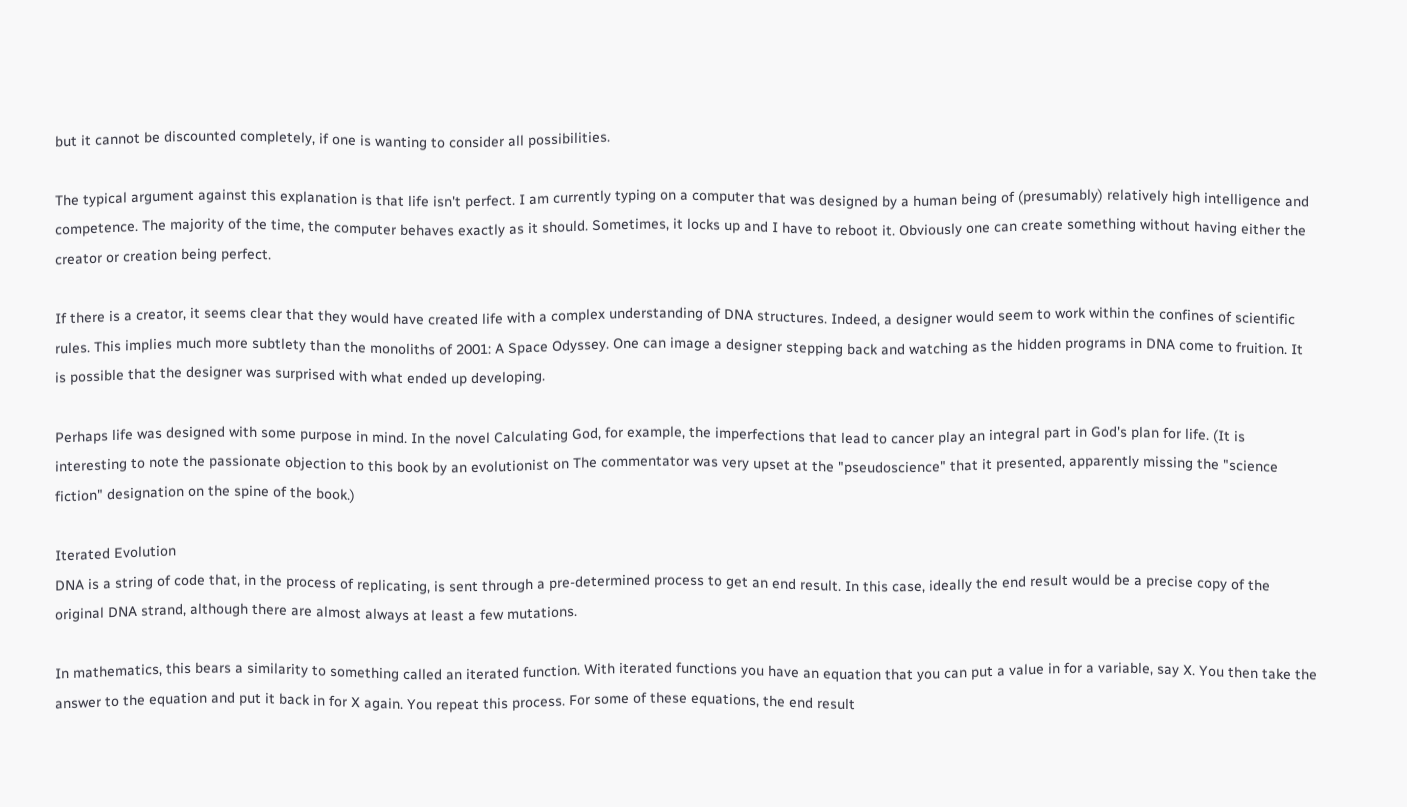but it cannot be discounted completely, if one is wanting to consider all possibilities.

The typical argument against this explanation is that life isn't perfect. I am currently typing on a computer that was designed by a human being of (presumably) relatively high intelligence and competence. The majority of the time, the computer behaves exactly as it should. Sometimes, it locks up and I have to reboot it. Obviously one can create something without having either the creator or creation being perfect.

If there is a creator, it seems clear that they would have created life with a complex understanding of DNA structures. Indeed, a designer would seem to work within the confines of scientific rules. This implies much more subtlety than the monoliths of 2001: A Space Odyssey. One can image a designer stepping back and watching as the hidden programs in DNA come to fruition. It is possible that the designer was surprised with what ended up developing.

Perhaps life was designed with some purpose in mind. In the novel Calculating God, for example, the imperfections that lead to cancer play an integral part in God's plan for life. (It is interesting to note the passionate objection to this book by an evolutionist on The commentator was very upset at the "pseudoscience" that it presented, apparently missing the "science fiction" designation on the spine of the book.)

Iterated Evolution
DNA is a string of code that, in the process of replicating, is sent through a pre-determined process to get an end result. In this case, ideally the end result would be a precise copy of the original DNA strand, although there are almost always at least a few mutations.

In mathematics, this bears a similarity to something called an iterated function. With iterated functions you have an equation that you can put a value in for a variable, say X. You then take the answer to the equation and put it back in for X again. You repeat this process. For some of these equations, the end result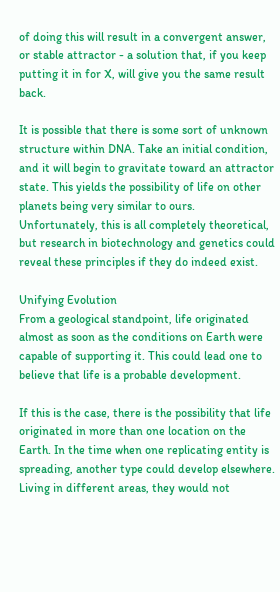of doing this will result in a convergent answer, or stable attractor - a solution that, if you keep putting it in for X, will give you the same result back.

It is possible that there is some sort of unknown structure within DNA. Take an initial condition, and it will begin to gravitate toward an attractor state. This yields the possibility of life on other planets being very similar to ours. Unfortunately, this is all completely theoretical, but research in biotechnology and genetics could reveal these principles if they do indeed exist.

Unifying Evolution
From a geological standpoint, life originated almost as soon as the conditions on Earth were capable of supporting it. This could lead one to believe that life is a probable development.

If this is the case, there is the possibility that life originated in more than one location on the Earth. In the time when one replicating entity is spreading, another type could develop elsewhere. Living in different areas, they would not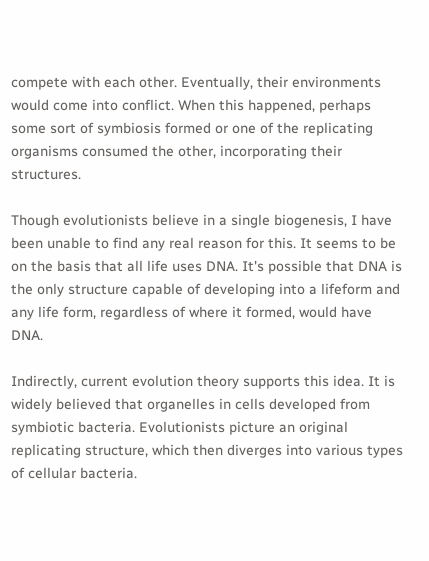compete with each other. Eventually, their environments would come into conflict. When this happened, perhaps some sort of symbiosis formed or one of the replicating organisms consumed the other, incorporating their structures.

Though evolutionists believe in a single biogenesis, I have been unable to find any real reason for this. It seems to be on the basis that all life uses DNA. It's possible that DNA is the only structure capable of developing into a lifeform and any life form, regardless of where it formed, would have DNA.

Indirectly, current evolution theory supports this idea. It is widely believed that organelles in cells developed from symbiotic bacteria. Evolutionists picture an original replicating structure, which then diverges into various types of cellular bacteria.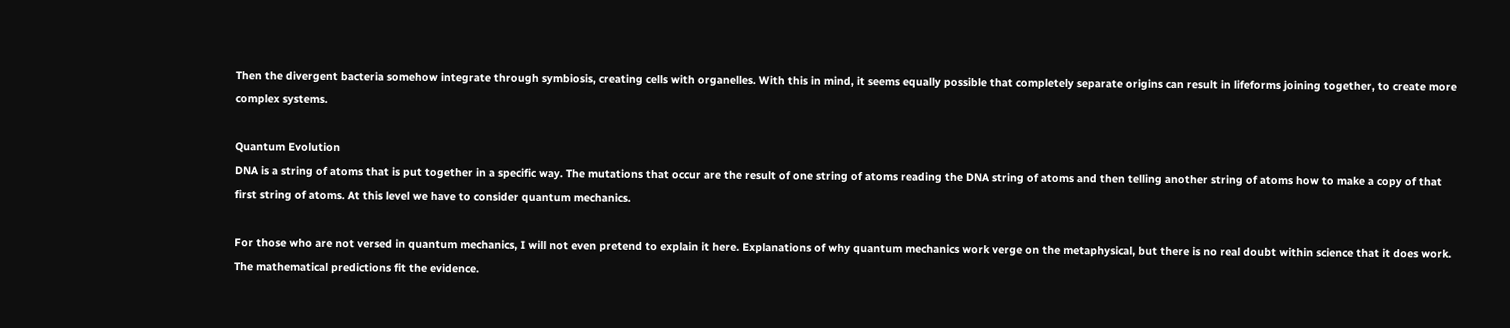Then the divergent bacteria somehow integrate through symbiosis, creating cells with organelles. With this in mind, it seems equally possible that completely separate origins can result in lifeforms joining together, to create more complex systems.

Quantum Evolution
DNA is a string of atoms that is put together in a specific way. The mutations that occur are the result of one string of atoms reading the DNA string of atoms and then telling another string of atoms how to make a copy of that first string of atoms. At this level we have to consider quantum mechanics.

For those who are not versed in quantum mechanics, I will not even pretend to explain it here. Explanations of why quantum mechanics work verge on the metaphysical, but there is no real doubt within science that it does work. The mathematical predictions fit the evidence.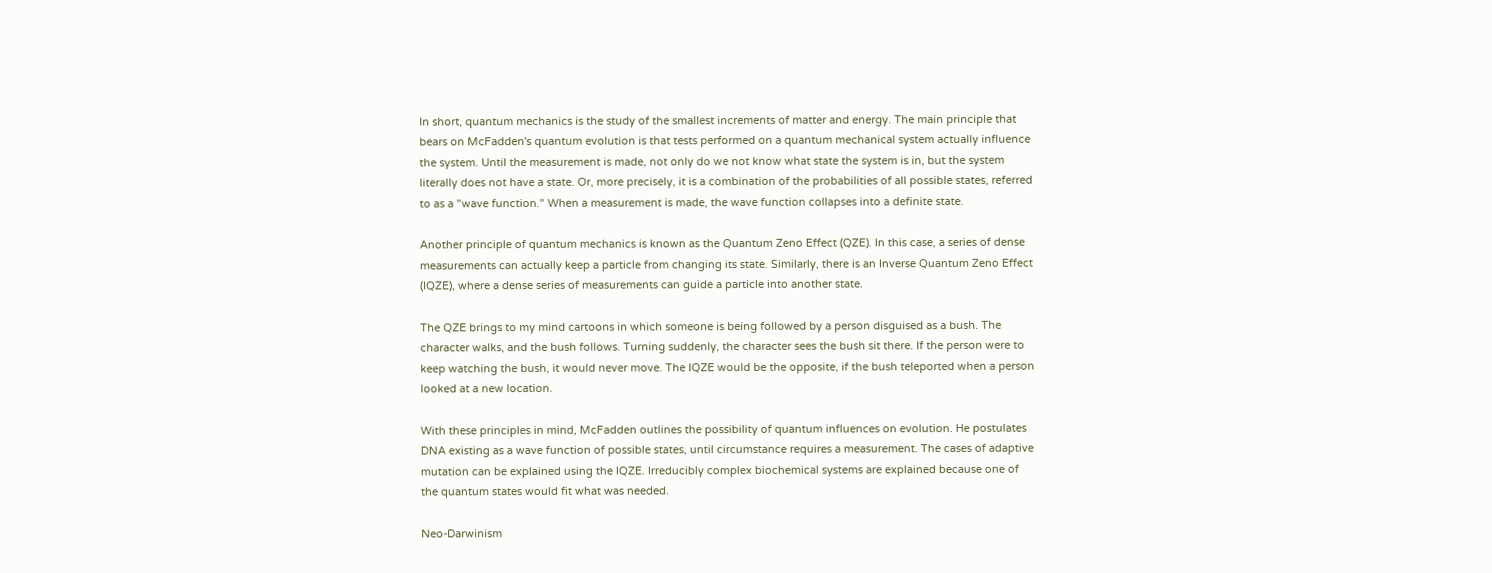In short, quantum mechanics is the study of the smallest increments of matter and energy. The main principle that bears on McFadden's quantum evolution is that tests performed on a quantum mechanical system actually influence the system. Until the measurement is made, not only do we not know what state the system is in, but the system literally does not have a state. Or, more precisely, it is a combination of the probabilities of all possible states, referred to as a "wave function." When a measurement is made, the wave function collapses into a definite state.

Another principle of quantum mechanics is known as the Quantum Zeno Effect (QZE). In this case, a series of dense measurements can actually keep a particle from changing its state. Similarly, there is an Inverse Quantum Zeno Effect (IQZE), where a dense series of measurements can guide a particle into another state.

The QZE brings to my mind cartoons in which someone is being followed by a person disguised as a bush. The character walks, and the bush follows. Turning suddenly, the character sees the bush sit there. If the person were to keep watching the bush, it would never move. The IQZE would be the opposite, if the bush teleported when a person looked at a new location.

With these principles in mind, McFadden outlines the possibility of quantum influences on evolution. He postulates DNA existing as a wave function of possible states, until circumstance requires a measurement. The cases of adaptive mutation can be explained using the IQZE. Irreducibly complex biochemical systems are explained because one of the quantum states would fit what was needed.

Neo-Darwinism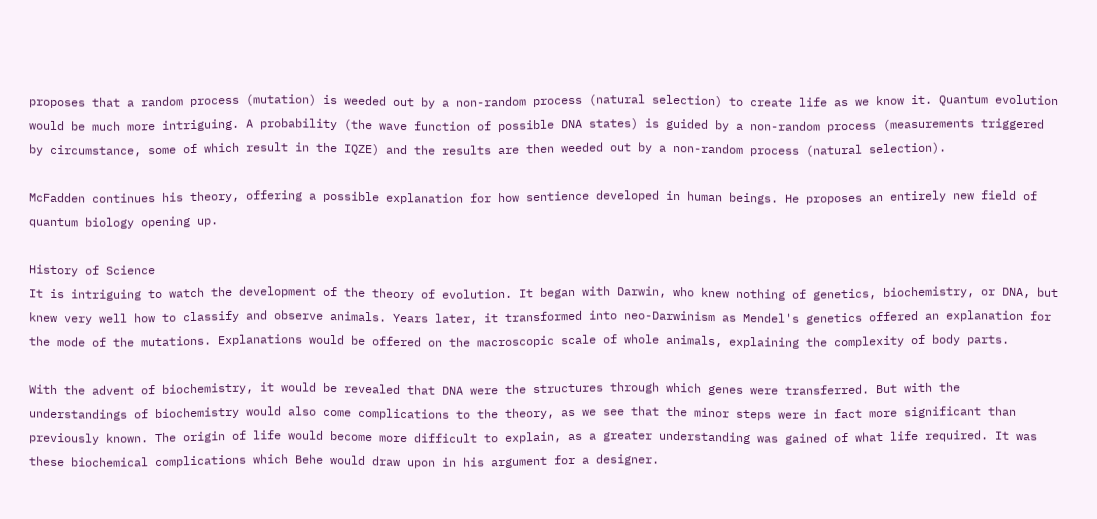proposes that a random process (mutation) is weeded out by a non-random process (natural selection) to create life as we know it. Quantum evolution would be much more intriguing. A probability (the wave function of possible DNA states) is guided by a non-random process (measurements triggered by circumstance, some of which result in the IQZE) and the results are then weeded out by a non-random process (natural selection).

McFadden continues his theory, offering a possible explanation for how sentience developed in human beings. He proposes an entirely new field of quantum biology opening up.

History of Science
It is intriguing to watch the development of the theory of evolution. It began with Darwin, who knew nothing of genetics, biochemistry, or DNA, but knew very well how to classify and observe animals. Years later, it transformed into neo-Darwinism as Mendel's genetics offered an explanation for the mode of the mutations. Explanations would be offered on the macroscopic scale of whole animals, explaining the complexity of body parts.

With the advent of biochemistry, it would be revealed that DNA were the structures through which genes were transferred. But with the understandings of biochemistry would also come complications to the theory, as we see that the minor steps were in fact more significant than previously known. The origin of life would become more difficult to explain, as a greater understanding was gained of what life required. It was these biochemical complications which Behe would draw upon in his argument for a designer.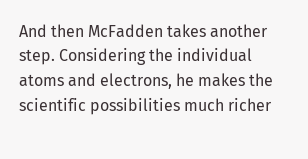And then McFadden takes another step. Considering the individual atoms and electrons, he makes the scientific possibilities much richer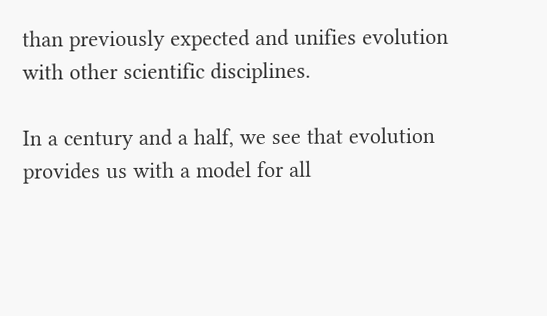than previously expected and unifies evolution with other scientific disciplines.

In a century and a half, we see that evolution provides us with a model for all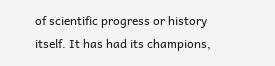of scientific progress or history itself. It has had its champions,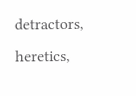detractors, heretics,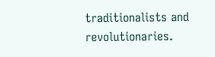traditionalists and revolutionaries.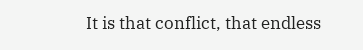It is that conflict, that endless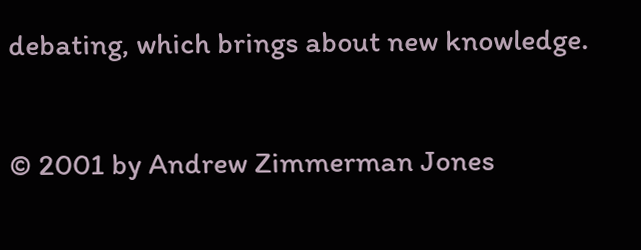debating, which brings about new knowledge.

© 2001 by Andrew Zimmerman Jones